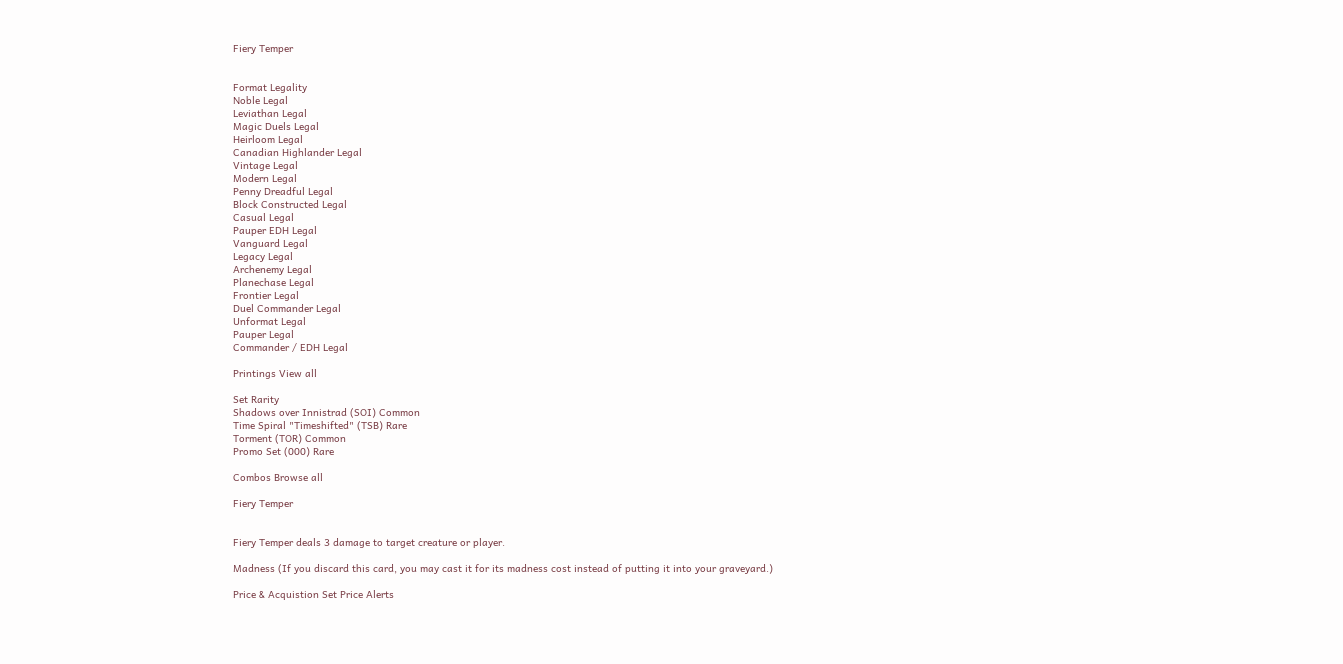Fiery Temper


Format Legality
Noble Legal
Leviathan Legal
Magic Duels Legal
Heirloom Legal
Canadian Highlander Legal
Vintage Legal
Modern Legal
Penny Dreadful Legal
Block Constructed Legal
Casual Legal
Pauper EDH Legal
Vanguard Legal
Legacy Legal
Archenemy Legal
Planechase Legal
Frontier Legal
Duel Commander Legal
Unformat Legal
Pauper Legal
Commander / EDH Legal

Printings View all

Set Rarity
Shadows over Innistrad (SOI) Common
Time Spiral "Timeshifted" (TSB) Rare
Torment (TOR) Common
Promo Set (000) Rare

Combos Browse all

Fiery Temper


Fiery Temper deals 3 damage to target creature or player.

Madness (If you discard this card, you may cast it for its madness cost instead of putting it into your graveyard.)

Price & Acquistion Set Price Alerts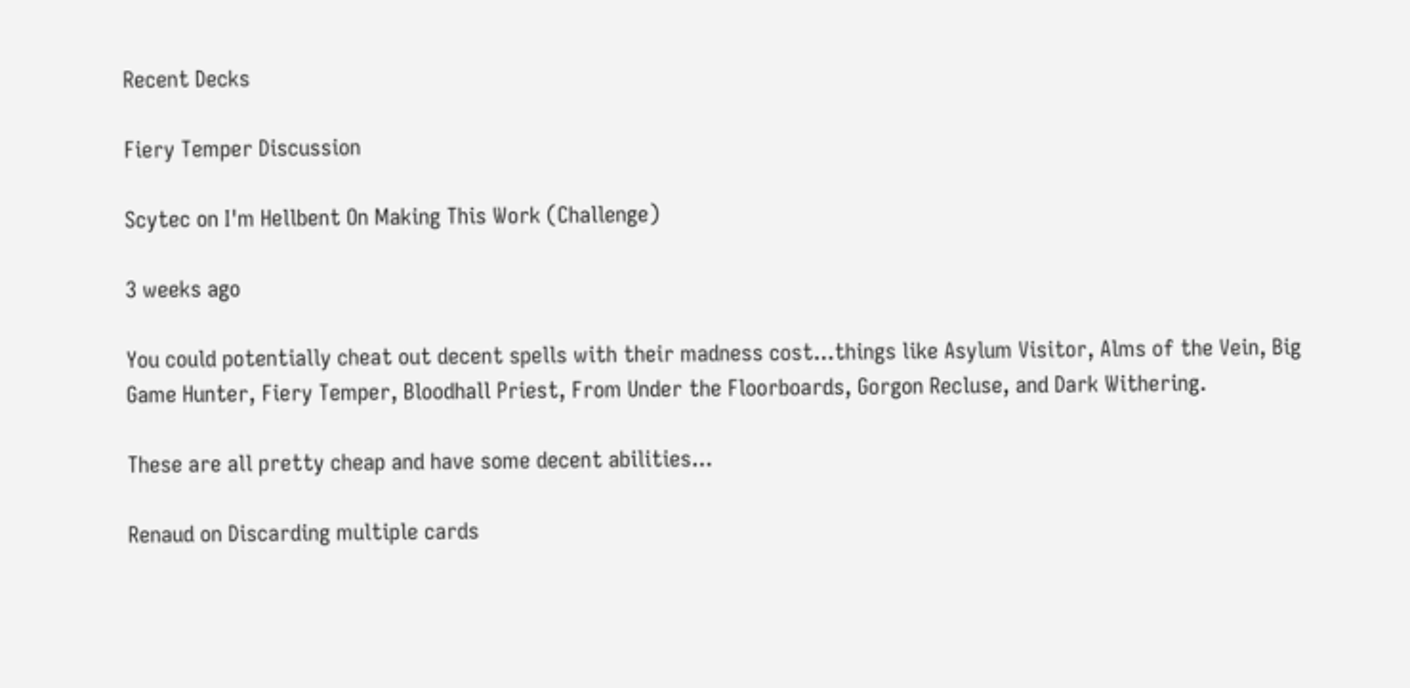Recent Decks

Fiery Temper Discussion

Scytec on I'm Hellbent On Making This Work (Challenge)

3 weeks ago

You could potentially cheat out decent spells with their madness cost...things like Asylum Visitor, Alms of the Vein, Big Game Hunter, Fiery Temper, Bloodhall Priest, From Under the Floorboards, Gorgon Recluse, and Dark Withering.

These are all pretty cheap and have some decent abilities...

Renaud on Discarding multiple cards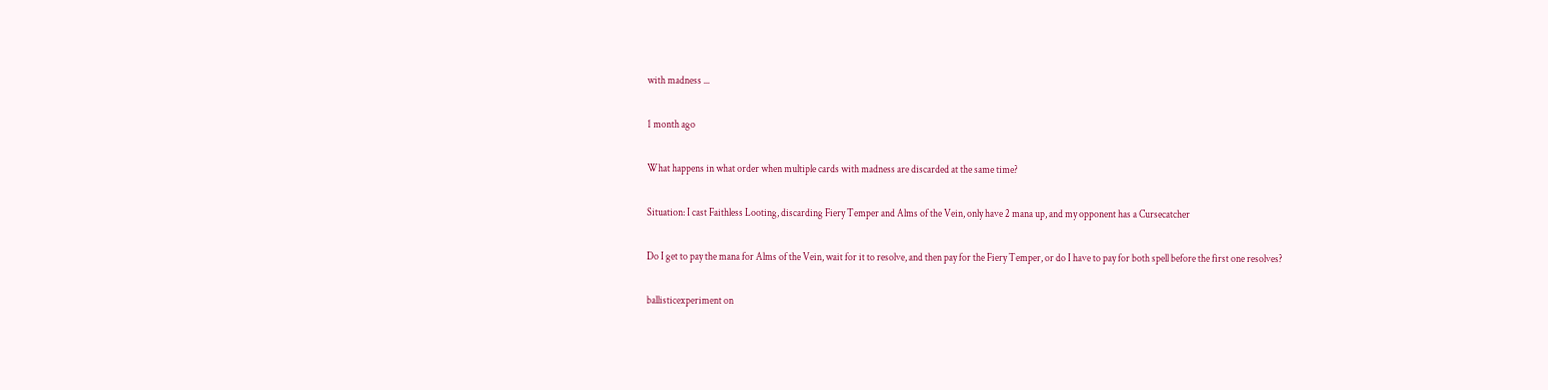with madness ...

1 month ago

What happens in what order when multiple cards with madness are discarded at the same time?

Situation: I cast Faithless Looting, discarding Fiery Temper and Alms of the Vein, only have 2 mana up, and my opponent has a Cursecatcher

Do I get to pay the mana for Alms of the Vein, wait for it to resolve, and then pay for the Fiery Temper, or do I have to pay for both spell before the first one resolves?

ballisticexperiment on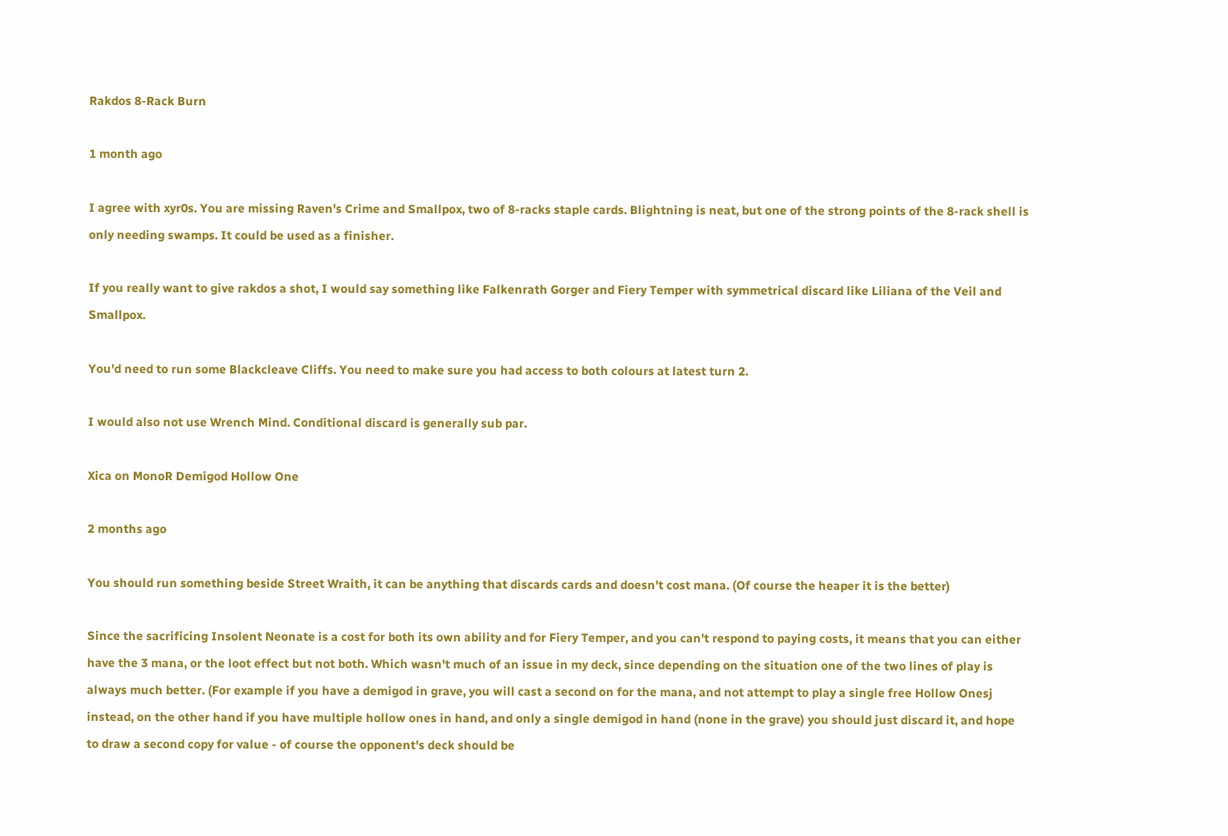Rakdos 8-Rack Burn

1 month ago

I agree with xyr0s. You are missing Raven's Crime and Smallpox, two of 8-racks staple cards. Blightning is neat, but one of the strong points of the 8-rack shell is only needing swamps. It could be used as a finisher.

If you really want to give rakdos a shot, I would say something like Falkenrath Gorger and Fiery Temper with symmetrical discard like Liliana of the Veil and Smallpox.

You'd need to run some Blackcleave Cliffs. You need to make sure you had access to both colours at latest turn 2.

I would also not use Wrench Mind. Conditional discard is generally sub par.

Xica on MonoR Demigod Hollow One

2 months ago

You should run something beside Street Wraith, it can be anything that discards cards and doesn't cost mana. (Of course the heaper it is the better)

Since the sacrificing Insolent Neonate is a cost for both its own ability and for Fiery Temper, and you can't respond to paying costs, it means that you can either have the 3 mana, or the loot effect but not both. Which wasn't much of an issue in my deck, since depending on the situation one of the two lines of play is always much better. (For example if you have a demigod in grave, you will cast a second on for the mana, and not attempt to play a single free Hollow Onesj instead, on the other hand if you have multiple hollow ones in hand, and only a single demigod in hand (none in the grave) you should just discard it, and hope to draw a second copy for value - of course the opponent's deck should be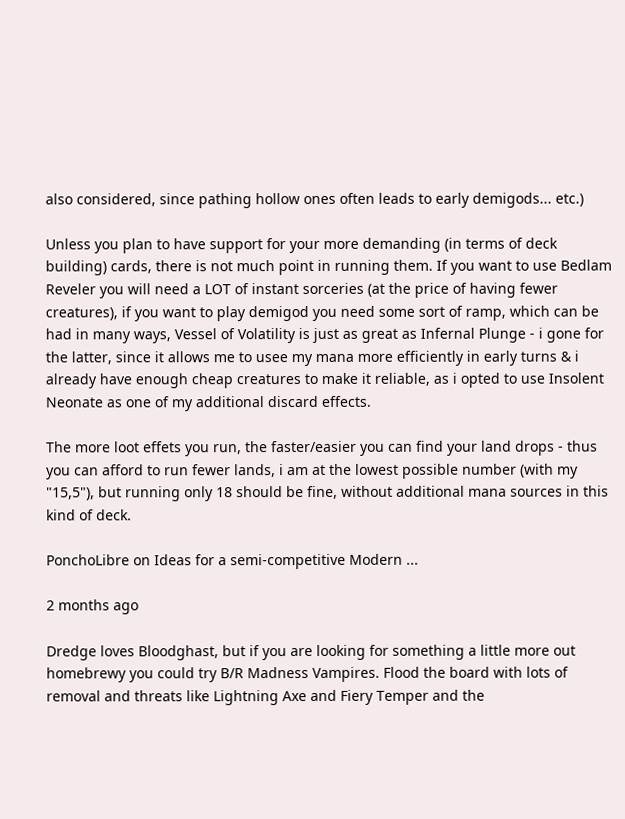also considered, since pathing hollow ones often leads to early demigods... etc.)

Unless you plan to have support for your more demanding (in terms of deck building) cards, there is not much point in running them. If you want to use Bedlam Reveler you will need a LOT of instant sorceries (at the price of having fewer creatures), if you want to play demigod you need some sort of ramp, which can be had in many ways, Vessel of Volatility is just as great as Infernal Plunge - i gone for the latter, since it allows me to usee my mana more efficiently in early turns & i already have enough cheap creatures to make it reliable, as i opted to use Insolent Neonate as one of my additional discard effects.

The more loot effets you run, the faster/easier you can find your land drops - thus you can afford to run fewer lands, i am at the lowest possible number (with my "15,5"), but running only 18 should be fine, without additional mana sources in this kind of deck.

PonchoLibre on Ideas for a semi-competitive Modern ...

2 months ago

Dredge loves Bloodghast, but if you are looking for something a little more out homebrewy you could try B/R Madness Vampires. Flood the board with lots of removal and threats like Lightning Axe and Fiery Temper and the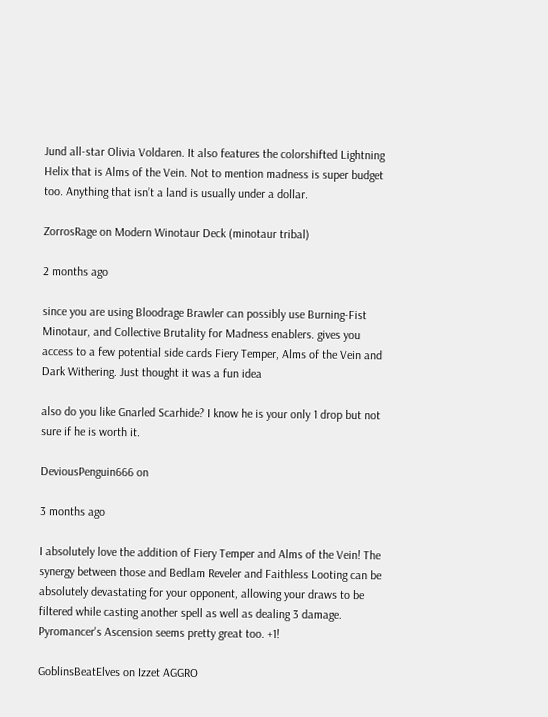Jund all-star Olivia Voldaren. It also features the colorshifted Lightning Helix that is Alms of the Vein. Not to mention madness is super budget too. Anything that isn’t a land is usually under a dollar.

ZorrosRage on Modern Winotaur Deck (minotaur tribal)

2 months ago

since you are using Bloodrage Brawler can possibly use Burning-Fist Minotaur, and Collective Brutality for Madness enablers. gives you access to a few potential side cards Fiery Temper, Alms of the Vein and Dark Withering. Just thought it was a fun idea

also do you like Gnarled Scarhide? I know he is your only 1 drop but not sure if he is worth it.

DeviousPenguin666 on

3 months ago

I absolutely love the addition of Fiery Temper and Alms of the Vein! The synergy between those and Bedlam Reveler and Faithless Looting can be absolutely devastating for your opponent, allowing your draws to be filtered while casting another spell as well as dealing 3 damage. Pyromancer's Ascension seems pretty great too. +1!

GoblinsBeatElves on Izzet AGGRO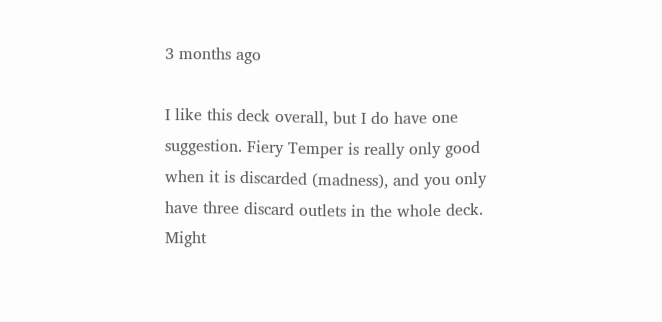3 months ago

I like this deck overall, but I do have one suggestion. Fiery Temper is really only good when it is discarded (madness), and you only have three discard outlets in the whole deck. Might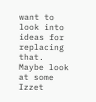want to look into ideas for replacing that. Maybe look at some Izzet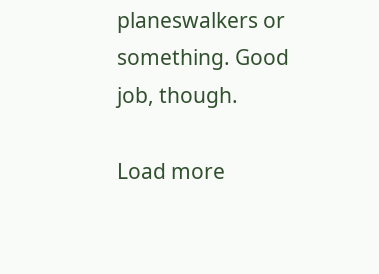planeswalkers or something. Good job, though.

Load more